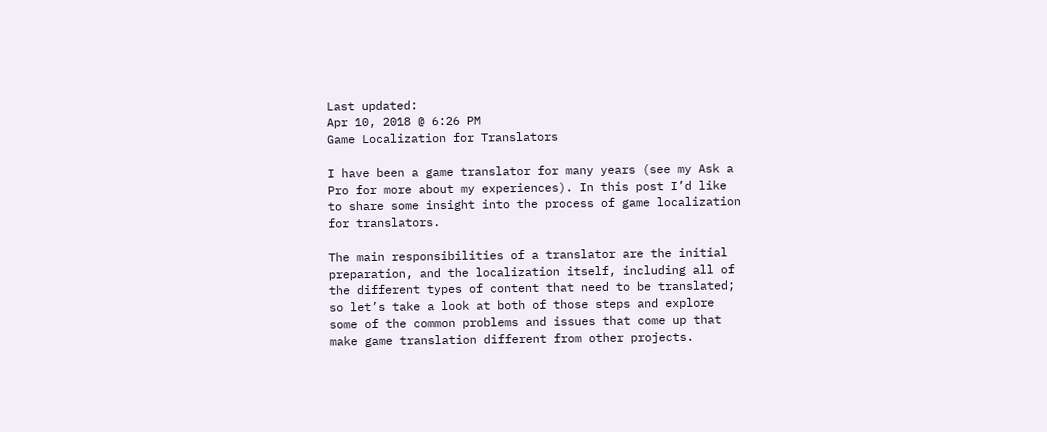Last updated:
Apr 10, 2018 @ 6:26 PM
Game Localization for Translators

I have been a game translator for many years (see my Ask a Pro for more about my experiences). In this post I’d like to share some insight into the process of game localization for translators.

The main responsibilities of a translator are the initial preparation, and the localization itself, including all of the different types of content that need to be translated; so let’s take a look at both of those steps and explore some of the common problems and issues that come up that make game translation different from other projects.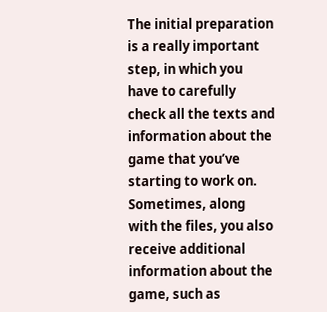The initial preparation is a really important step, in which you have to carefully check all the texts and information about the game that you’ve starting to work on. Sometimes, along with the files, you also receive additional information about the game, such as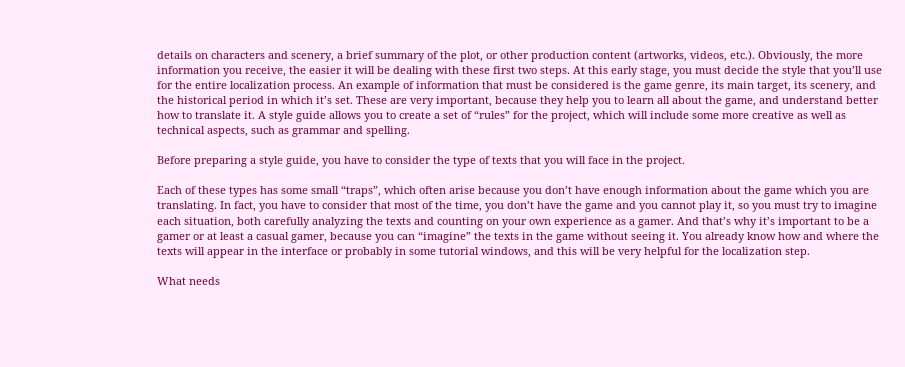details on characters and scenery, a brief summary of the plot, or other production content (artworks, videos, etc.). Obviously, the more information you receive, the easier it will be dealing with these first two steps. At this early stage, you must decide the style that you’ll use for the entire localization process. An example of information that must be considered is the game genre, its main target, its scenery, and the historical period in which it’s set. These are very important, because they help you to learn all about the game, and understand better how to translate it. A style guide allows you to create a set of “rules” for the project, which will include some more creative as well as technical aspects, such as grammar and spelling.

Before preparing a style guide, you have to consider the type of texts that you will face in the project.

Each of these types has some small “traps”, which often arise because you don’t have enough information about the game which you are translating. In fact, you have to consider that most of the time, you don’t have the game and you cannot play it, so you must try to imagine each situation, both carefully analyzing the texts and counting on your own experience as a gamer. And that’s why it’s important to be a gamer or at least a casual gamer, because you can “imagine” the texts in the game without seeing it. You already know how and where the texts will appear in the interface or probably in some tutorial windows, and this will be very helpful for the localization step.

What needs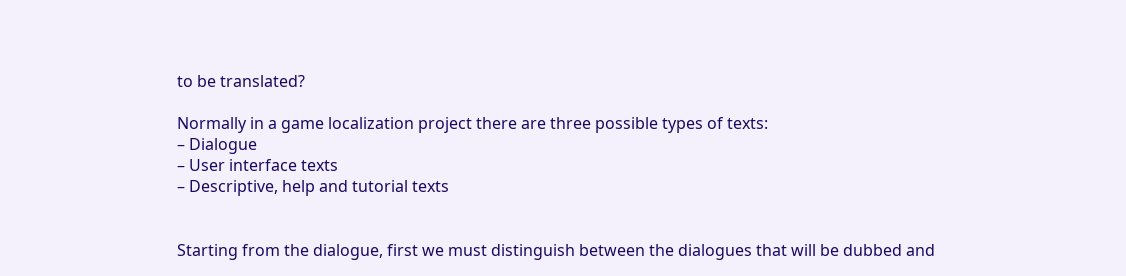to be translated?

Normally in a game localization project there are three possible types of texts:
– Dialogue
– User interface texts
– Descriptive, help and tutorial texts


Starting from the dialogue, first we must distinguish between the dialogues that will be dubbed and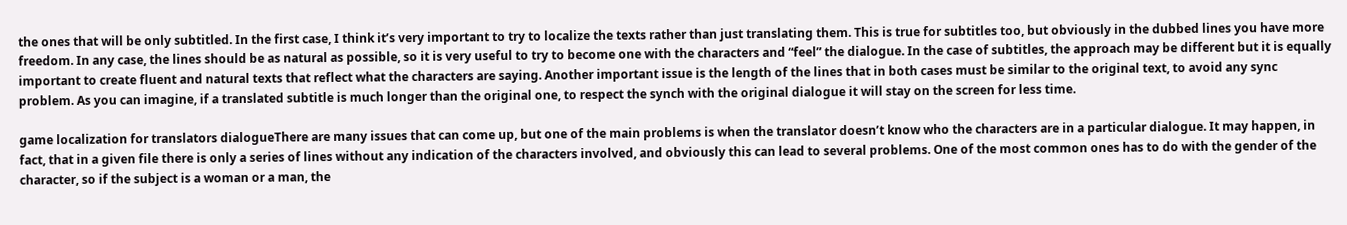the ones that will be only subtitled. In the first case, I think it’s very important to try to localize the texts rather than just translating them. This is true for subtitles too, but obviously in the dubbed lines you have more freedom. In any case, the lines should be as natural as possible, so it is very useful to try to become one with the characters and “feel” the dialogue. In the case of subtitles, the approach may be different but it is equally important to create fluent and natural texts that reflect what the characters are saying. Another important issue is the length of the lines that in both cases must be similar to the original text, to avoid any sync problem. As you can imagine, if a translated subtitle is much longer than the original one, to respect the synch with the original dialogue it will stay on the screen for less time.

game localization for translators dialogueThere are many issues that can come up, but one of the main problems is when the translator doesn’t know who the characters are in a particular dialogue. It may happen, in fact, that in a given file there is only a series of lines without any indication of the characters involved, and obviously this can lead to several problems. One of the most common ones has to do with the gender of the character, so if the subject is a woman or a man, the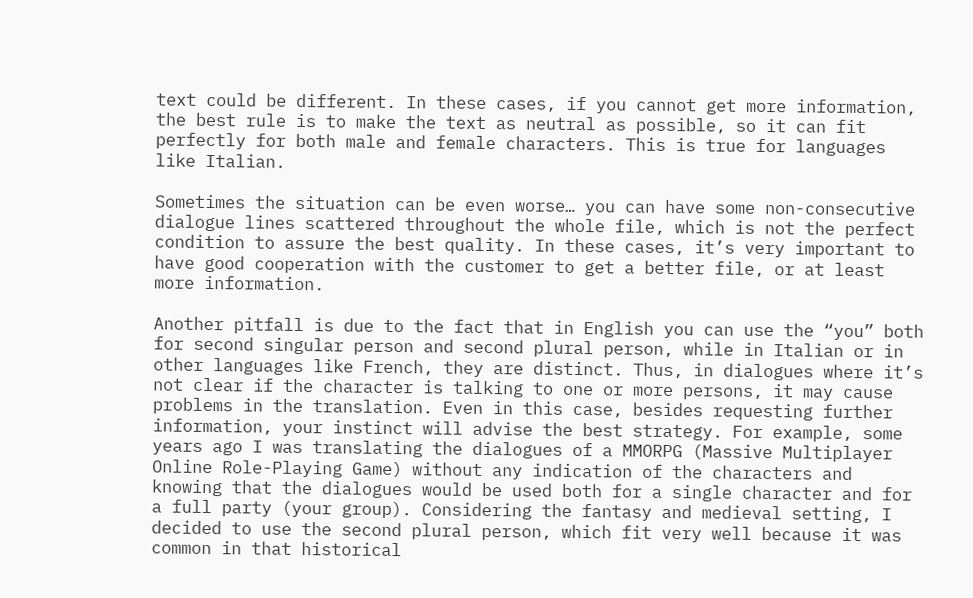text could be different. In these cases, if you cannot get more information, the best rule is to make the text as neutral as possible, so it can fit perfectly for both male and female characters. This is true for languages like Italian.

Sometimes the situation can be even worse… you can have some non-consecutive dialogue lines scattered throughout the whole file, which is not the perfect condition to assure the best quality. In these cases, it’s very important to have good cooperation with the customer to get a better file, or at least more information.

Another pitfall is due to the fact that in English you can use the “you” both for second singular person and second plural person, while in Italian or in other languages like French, they are distinct. Thus, in dialogues where it’s not clear if the character is talking to one or more persons, it may cause problems in the translation. Even in this case, besides requesting further information, your instinct will advise the best strategy. For example, some years ago I was translating the dialogues of a MMORPG (Massive Multiplayer Online Role-Playing Game) without any indication of the characters and knowing that the dialogues would be used both for a single character and for a full party (your group). Considering the fantasy and medieval setting, I decided to use the second plural person, which fit very well because it was common in that historical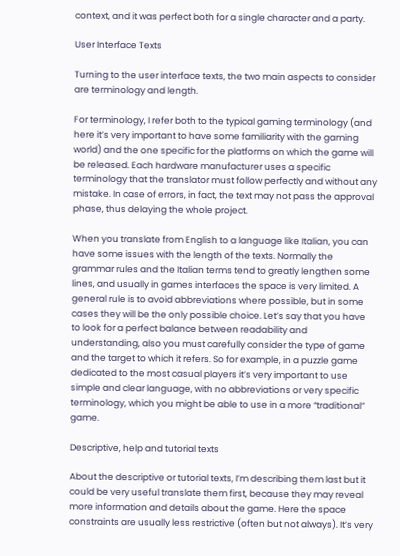context, and it was perfect both for a single character and a party.

User Interface Texts

Turning to the user interface texts, the two main aspects to consider are terminology and length.

For terminology, I refer both to the typical gaming terminology (and here it’s very important to have some familiarity with the gaming world) and the one specific for the platforms on which the game will be released. Each hardware manufacturer uses a specific terminology that the translator must follow perfectly and without any mistake. In case of errors, in fact, the text may not pass the approval phase, thus delaying the whole project.

When you translate from English to a language like Italian, you can have some issues with the length of the texts. Normally the grammar rules and the Italian terms tend to greatly lengthen some lines, and usually in games interfaces the space is very limited. A general rule is to avoid abbreviations where possible, but in some cases they will be the only possible choice. Let’s say that you have to look for a perfect balance between readability and understanding, also you must carefully consider the type of game and the target to which it refers. So for example, in a puzzle game dedicated to the most casual players it’s very important to use simple and clear language, with no abbreviations or very specific terminology, which you might be able to use in a more “traditional” game.

Descriptive, help and tutorial texts

About the descriptive or tutorial texts, I’m describing them last but it could be very useful translate them first, because they may reveal more information and details about the game. Here the space constraints are usually less restrictive (often but not always). It’s very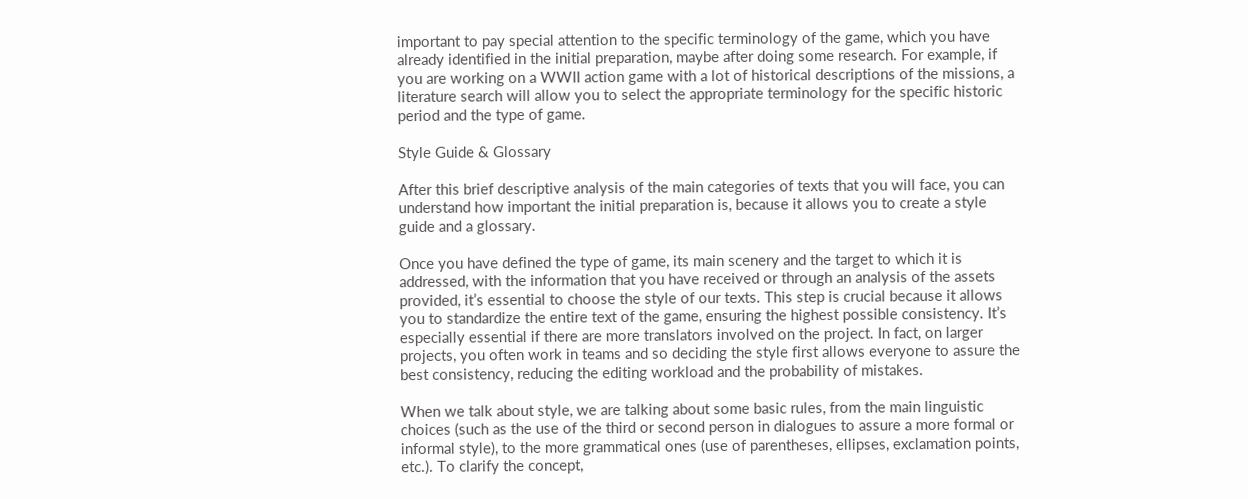important to pay special attention to the specific terminology of the game, which you have already identified in the initial preparation, maybe after doing some research. For example, if you are working on a WWII action game with a lot of historical descriptions of the missions, a literature search will allow you to select the appropriate terminology for the specific historic period and the type of game.

Style Guide & Glossary

After this brief descriptive analysis of the main categories of texts that you will face, you can understand how important the initial preparation is, because it allows you to create a style guide and a glossary.

Once you have defined the type of game, its main scenery and the target to which it is addressed, with the information that you have received or through an analysis of the assets provided, it’s essential to choose the style of our texts. This step is crucial because it allows you to standardize the entire text of the game, ensuring the highest possible consistency. It’s especially essential if there are more translators involved on the project. In fact, on larger projects, you often work in teams and so deciding the style first allows everyone to assure the best consistency, reducing the editing workload and the probability of mistakes.

When we talk about style, we are talking about some basic rules, from the main linguistic choices (such as the use of the third or second person in dialogues to assure a more formal or informal style), to the more grammatical ones (use of parentheses, ellipses, exclamation points, etc.). To clarify the concept,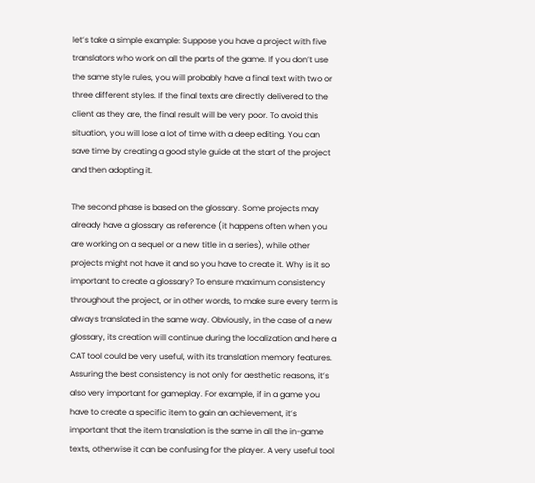let’s take a simple example: Suppose you have a project with five translators who work on all the parts of the game. If you don’t use the same style rules, you will probably have a final text with two or three different styles. If the final texts are directly delivered to the client as they are, the final result will be very poor. To avoid this situation, you will lose a lot of time with a deep editing. You can save time by creating a good style guide at the start of the project and then adopting it.

The second phase is based on the glossary. Some projects may already have a glossary as reference (it happens often when you are working on a sequel or a new title in a series), while other projects might not have it and so you have to create it. Why is it so important to create a glossary? To ensure maximum consistency throughout the project, or in other words, to make sure every term is always translated in the same way. Obviously, in the case of a new glossary, its creation will continue during the localization and here a CAT tool could be very useful, with its translation memory features. Assuring the best consistency is not only for aesthetic reasons, it’s also very important for gameplay. For example, if in a game you have to create a specific item to gain an achievement, it’s important that the item translation is the same in all the in-game texts, otherwise it can be confusing for the player. A very useful tool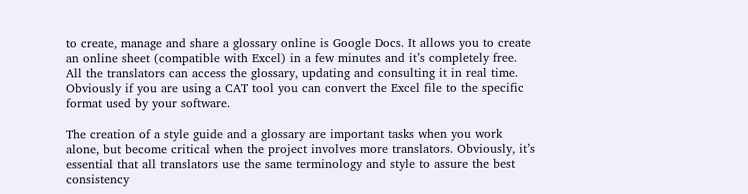to create, manage and share a glossary online is Google Docs. It allows you to create an online sheet (compatible with Excel) in a few minutes and it’s completely free. All the translators can access the glossary, updating and consulting it in real time. Obviously if you are using a CAT tool you can convert the Excel file to the specific format used by your software.

The creation of a style guide and a glossary are important tasks when you work alone, but become critical when the project involves more translators. Obviously, it’s essential that all translators use the same terminology and style to assure the best consistency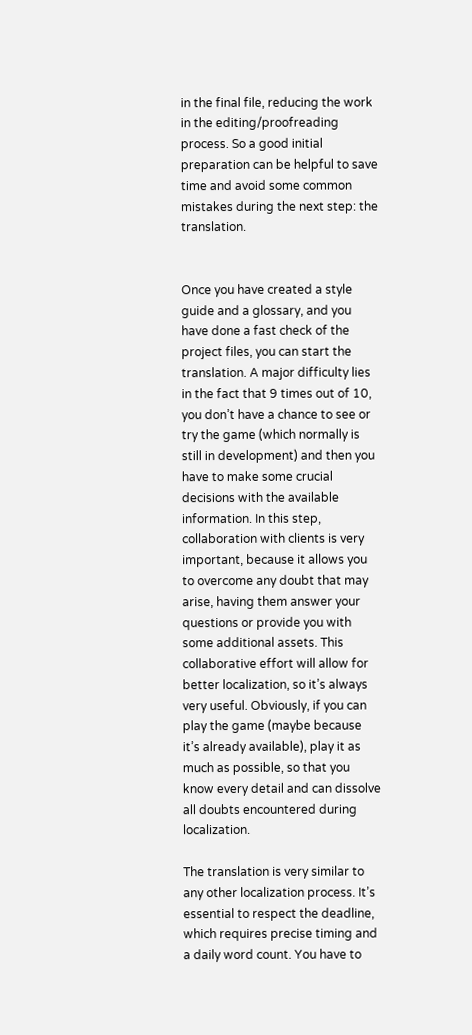in the final file, reducing the work in the editing/proofreading process. So a good initial preparation can be helpful to save time and avoid some common mistakes during the next step: the translation.


Once you have created a style guide and a glossary, and you have done a fast check of the project files, you can start the translation. A major difficulty lies in the fact that 9 times out of 10, you don’t have a chance to see or try the game (which normally is still in development) and then you have to make some crucial decisions with the available information. In this step, collaboration with clients is very important, because it allows you to overcome any doubt that may arise, having them answer your questions or provide you with some additional assets. This collaborative effort will allow for better localization, so it’s always very useful. Obviously, if you can play the game (maybe because it’s already available), play it as much as possible, so that you know every detail and can dissolve all doubts encountered during localization.

The translation is very similar to any other localization process. It’s essential to respect the deadline, which requires precise timing and a daily word count. You have to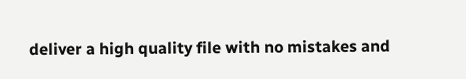deliver a high quality file with no mistakes and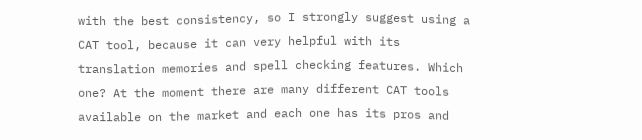with the best consistency, so I strongly suggest using a CAT tool, because it can very helpful with its translation memories and spell checking features. Which one? At the moment there are many different CAT tools available on the market and each one has its pros and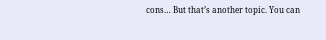cons… But that’s another topic. You can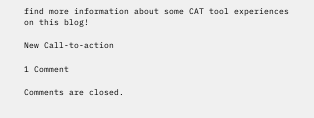find more information about some CAT tool experiences on this blog!

New Call-to-action

1 Comment

Comments are closed.